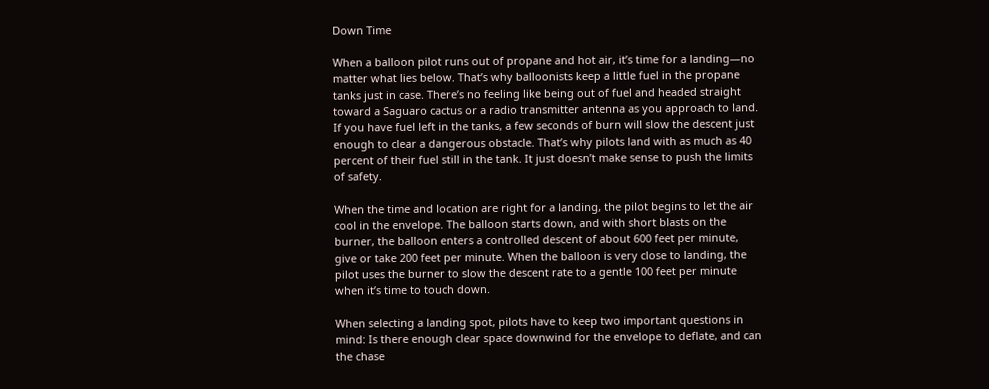Down Time

When a balloon pilot runs out of propane and hot air, it’s time for a landing—no matter what lies below. That’s why balloonists keep a little fuel in the propane tanks just in case. There’s no feeling like being out of fuel and headed straight toward a Saguaro cactus or a radio transmitter antenna as you approach to land. If you have fuel left in the tanks, a few seconds of burn will slow the descent just enough to clear a dangerous obstacle. That’s why pilots land with as much as 40 percent of their fuel still in the tank. It just doesn’t make sense to push the limits of safety.

When the time and location are right for a landing, the pilot begins to let the air cool in the envelope. The balloon starts down, and with short blasts on the burner, the balloon enters a controlled descent of about 600 feet per minute, give or take 200 feet per minute. When the balloon is very close to landing, the pilot uses the burner to slow the descent rate to a gentle 100 feet per minute when it’s time to touch down.

When selecting a landing spot, pilots have to keep two important questions in mind: Is there enough clear space downwind for the envelope to deflate, and can the chase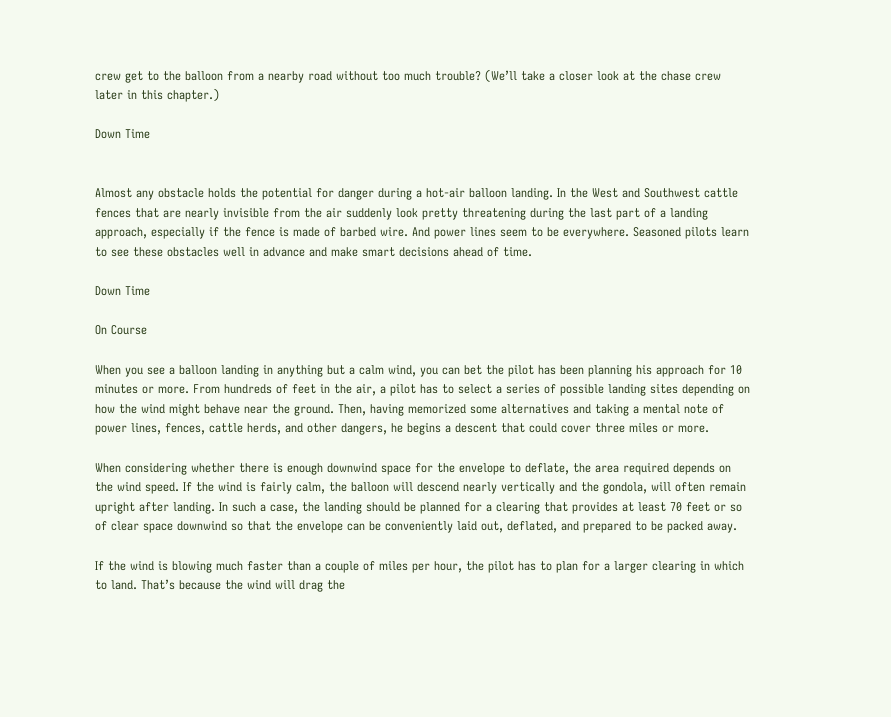crew get to the balloon from a nearby road without too much trouble? (We’ll take a closer look at the chase crew later in this chapter.)

Down Time


Almost any obstacle holds the potential for danger during a hot-air balloon landing. In the West and Southwest cattle fences that are nearly invisible from the air suddenly look pretty threatening during the last part of a landing approach, especially if the fence is made of barbed wire. And power lines seem to be everywhere. Seasoned pilots learn to see these obstacles well in advance and make smart decisions ahead of time.

Down Time

On Course

When you see a balloon landing in anything but a calm wind, you can bet the pilot has been planning his approach for 10 minutes or more. From hundreds of feet in the air, a pilot has to select a series of possible landing sites depending on how the wind might behave near the ground. Then, having memorized some alternatives and taking a mental note of power lines, fences, cattle herds, and other dangers, he begins a descent that could cover three miles or more.

When considering whether there is enough downwind space for the envelope to deflate, the area required depends on the wind speed. If the wind is fairly calm, the balloon will descend nearly vertically and the gondola, will often remain upright after landing. In such a case, the landing should be planned for a clearing that provides at least 70 feet or so of clear space downwind so that the envelope can be conveniently laid out, deflated, and prepared to be packed away.

If the wind is blowing much faster than a couple of miles per hour, the pilot has to plan for a larger clearing in which to land. That’s because the wind will drag the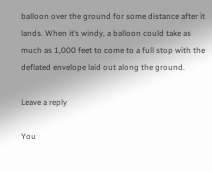balloon over the ground for some distance after it lands. When it’s windy, a balloon could take as much as 1,000 feet to come to a full stop with the deflated envelope laid out along the ground.

Leave a reply

You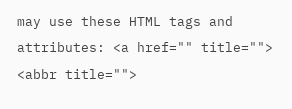may use these HTML tags and attributes: <a href="" title=""> <abbr title="">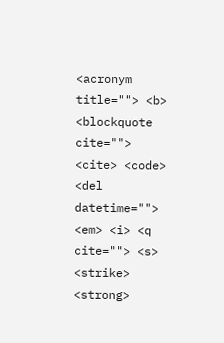<acronym title=""> <b> <blockquote cite=""> <cite> <code> <del datetime=""> <em> <i> <q cite=""> <s> <strike> <strong>